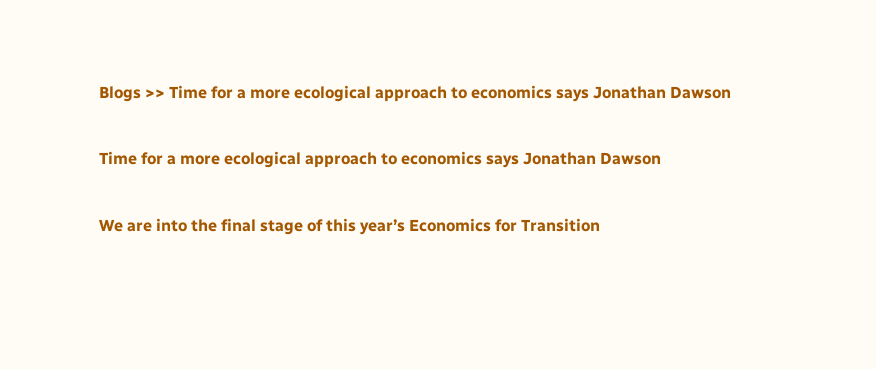Blogs >> Time for a more ecological approach to economics says Jonathan Dawson

Time for a more ecological approach to economics says Jonathan Dawson

We are into the final stage of this year’s Economics for Transition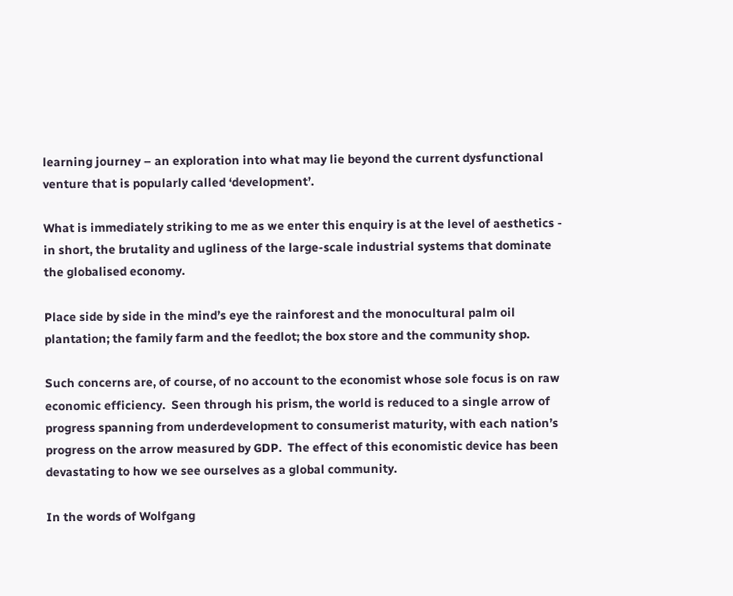learning journey – an exploration into what may lie beyond the current dysfunctional venture that is popularly called ‘development’.

What is immediately striking to me as we enter this enquiry is at the level of aesthetics - in short, the brutality and ugliness of the large-scale industrial systems that dominate the globalised economy.

Place side by side in the mind’s eye the rainforest and the monocultural palm oil plantation; the family farm and the feedlot; the box store and the community shop.

Such concerns are, of course, of no account to the economist whose sole focus is on raw economic efficiency.  Seen through his prism, the world is reduced to a single arrow of progress spanning from underdevelopment to consumerist maturity, with each nation’s progress on the arrow measured by GDP.  The effect of this economistic device has been devastating to how we see ourselves as a global community.

In the words of Wolfgang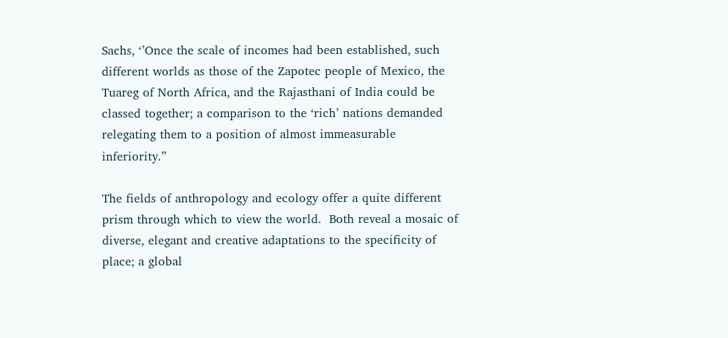Sachs, ‘’Once the scale of incomes had been established, such different worlds as those of the Zapotec people of Mexico, the Tuareg of North Africa, and the Rajasthani of India could be classed together; a comparison to the ‘rich’ nations demanded relegating them to a position of almost immeasurable inferiority.”

The fields of anthropology and ecology offer a quite different prism through which to view the world.  Both reveal a mosaic of diverse, elegant and creative adaptations to the specificity of place; a global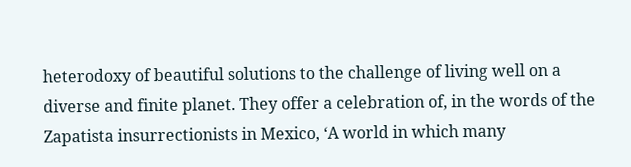heterodoxy of beautiful solutions to the challenge of living well on a diverse and finite planet. They offer a celebration of, in the words of the Zapatista insurrectionists in Mexico, ‘A world in which many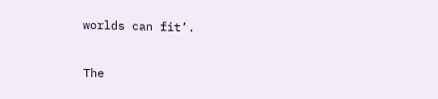worlds can fit’.

The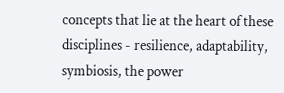concepts that lie at the heart of these disciplines - resilience, adaptability, symbiosis, the power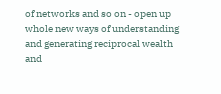of networks and so on - open up whole new ways of understanding and generating reciprocal wealth and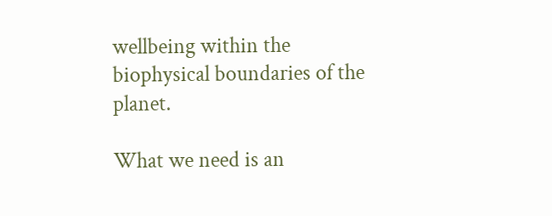wellbeing within the biophysical boundaries of the planet.

What we need is an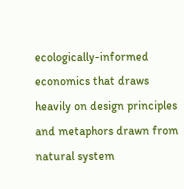ecologically-informed economics that draws heavily on design principles and metaphors drawn from natural system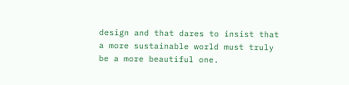design and that dares to insist that a more sustainable world must truly be a more beautiful one.